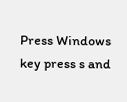Press Windows key press s and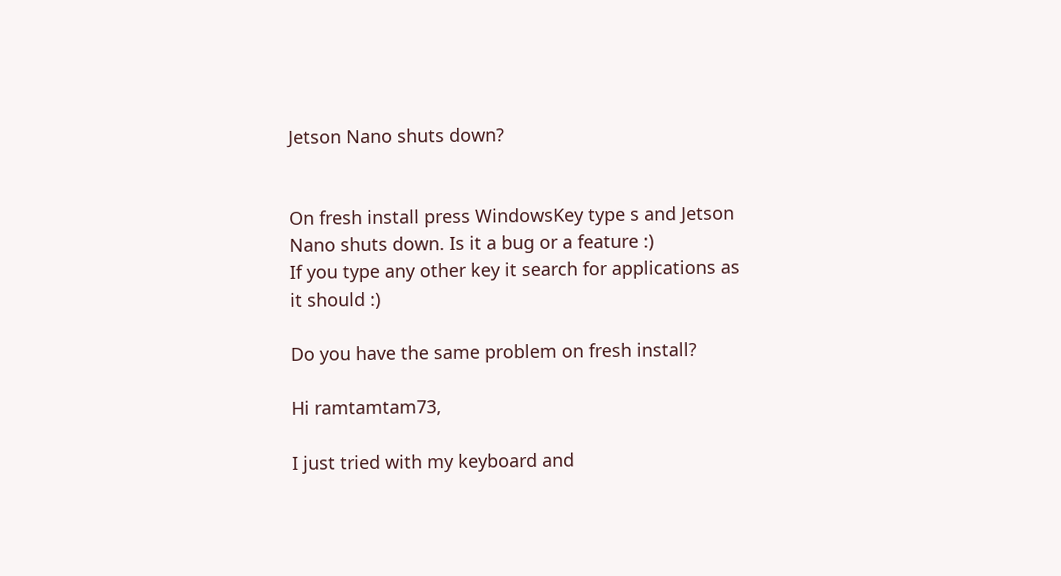Jetson Nano shuts down?


On fresh install press WindowsKey type s and Jetson Nano shuts down. Is it a bug or a feature :)
If you type any other key it search for applications as it should :)

Do you have the same problem on fresh install?

Hi ramtamtam73,

I just tried with my keyboard and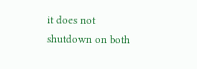it does not shutdown on both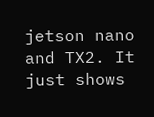jetson nano and TX2. It just shows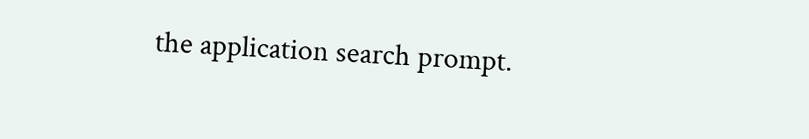the application search prompt.